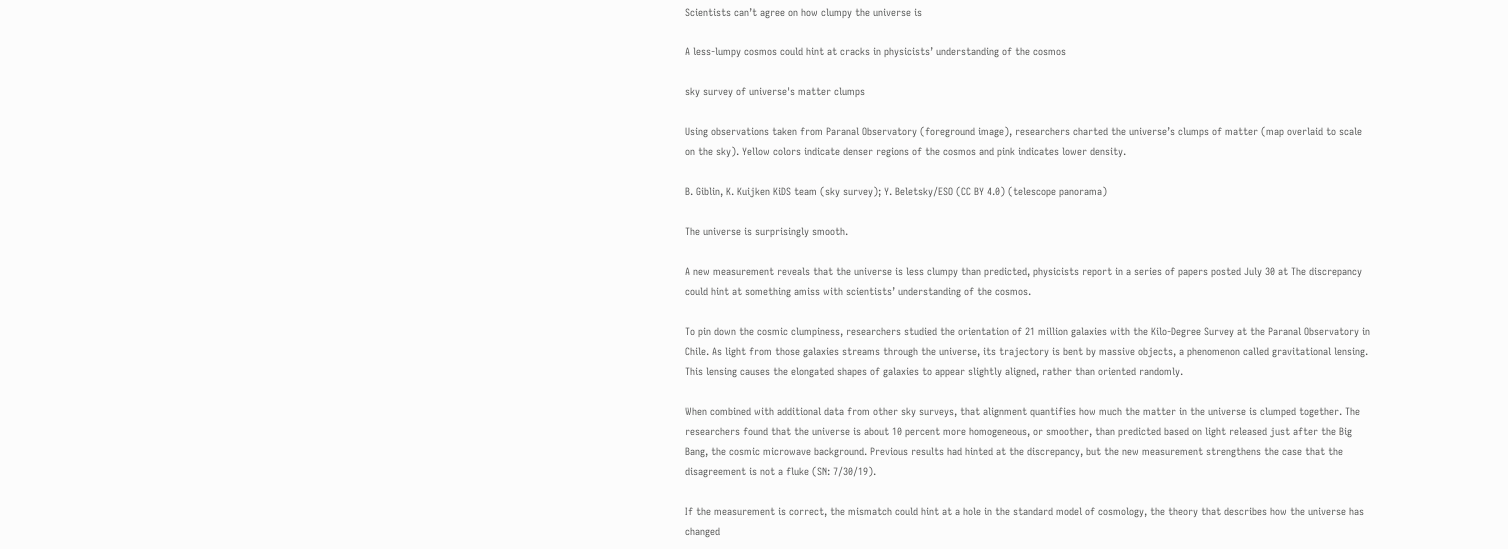Scientists can’t agree on how clumpy the universe is

A less-lumpy cosmos could hint at cracks in physicists’ understanding of the cosmos

sky survey of universe's matter clumps

Using observations taken from Paranal Observatory (foreground image), researchers charted the universe’s clumps of matter (map overlaid to scale on the sky). Yellow colors indicate denser regions of the cosmos and pink indicates lower density.

B. Giblin, K. Kuijken KiDS team (sky survey); Y. Beletsky/ESO (CC BY 4.0) (telescope panorama)

The universe is surprisingly smooth.

A new measurement reveals that the universe is less clumpy than predicted, physicists report in a series of papers posted July 30 at The discrepancy could hint at something amiss with scientists’ understanding of the cosmos.

To pin down the cosmic clumpiness, researchers studied the orientation of 21 million galaxies with the Kilo-Degree Survey at the Paranal Observatory in Chile. As light from those galaxies streams through the universe, its trajectory is bent by massive objects, a phenomenon called gravitational lensing. This lensing causes the elongated shapes of galaxies to appear slightly aligned, rather than oriented randomly.

When combined with additional data from other sky surveys, that alignment quantifies how much the matter in the universe is clumped together. The researchers found that the universe is about 10 percent more homogeneous, or smoother, than predicted based on light released just after the Big Bang, the cosmic microwave background. Previous results had hinted at the discrepancy, but the new measurement strengthens the case that the disagreement is not a fluke (SN: 7/30/19).

If the measurement is correct, the mismatch could hint at a hole in the standard model of cosmology, the theory that describes how the universe has changed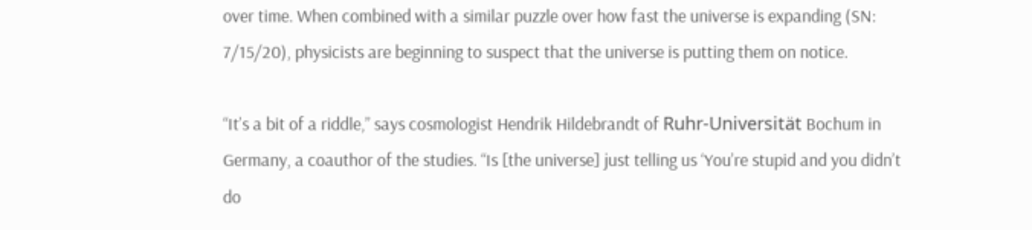over time. When combined with a similar puzzle over how fast the universe is expanding (SN: 7/15/20), physicists are beginning to suspect that the universe is putting them on notice.

“It’s a bit of a riddle,” says cosmologist Hendrik Hildebrandt of Ruhr-Universität Bochum in Germany, a coauthor of the studies. “Is [the universe] just telling us ‘You’re stupid and you didn’t do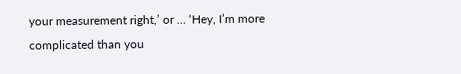your measurement right,’ or … ‘Hey, I’m more complicated than you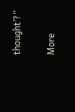thought’?”

More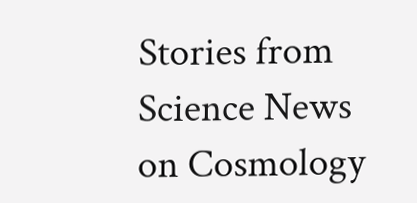Stories from Science News on Cosmology